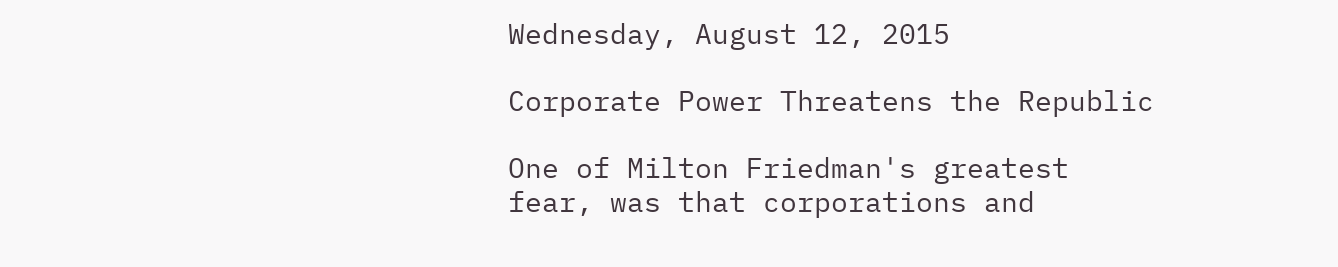Wednesday, August 12, 2015

Corporate Power Threatens the Republic

One of Milton Friedman's greatest fear, was that corporations and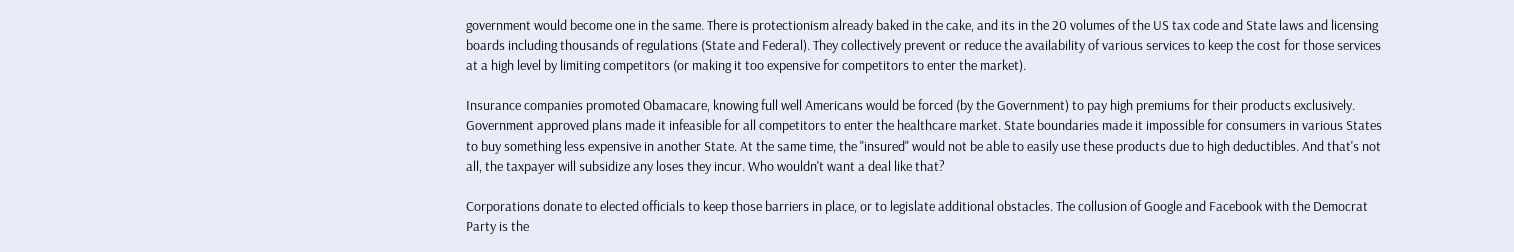government would become one in the same. There is protectionism already baked in the cake, and its in the 20 volumes of the US tax code and State laws and licensing boards including thousands of regulations (State and Federal). They collectively prevent or reduce the availability of various services to keep the cost for those services at a high level by limiting competitors (or making it too expensive for competitors to enter the market).

Insurance companies promoted Obamacare, knowing full well Americans would be forced (by the Government) to pay high premiums for their products exclusively. Government approved plans made it infeasible for all competitors to enter the healthcare market. State boundaries made it impossible for consumers in various States to buy something less expensive in another State. At the same time, the "insured" would not be able to easily use these products due to high deductibles. And that's not all, the taxpayer will subsidize any loses they incur. Who wouldn't want a deal like that?

Corporations donate to elected officials to keep those barriers in place, or to legislate additional obstacles. The collusion of Google and Facebook with the Democrat Party is the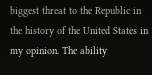biggest threat to the Republic in the history of the United States in my opinion. The ability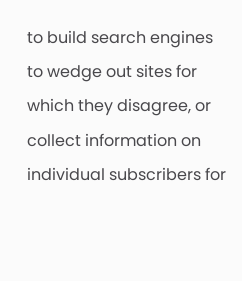to build search engines to wedge out sites for which they disagree, or collect information on individual subscribers for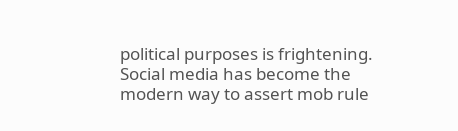political purposes is frightening. Social media has become the modern way to assert mob rule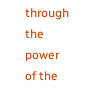through the power of the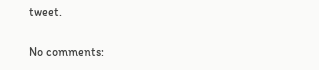tweet.

No comments: